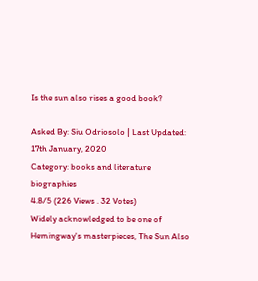Is the sun also rises a good book?

Asked By: Siu Odriosolo | Last Updated: 17th January, 2020
Category: books and literature biographies
4.8/5 (226 Views . 32 Votes)
Widely acknowledged to be one of Hemingway's masterpieces, The Sun Also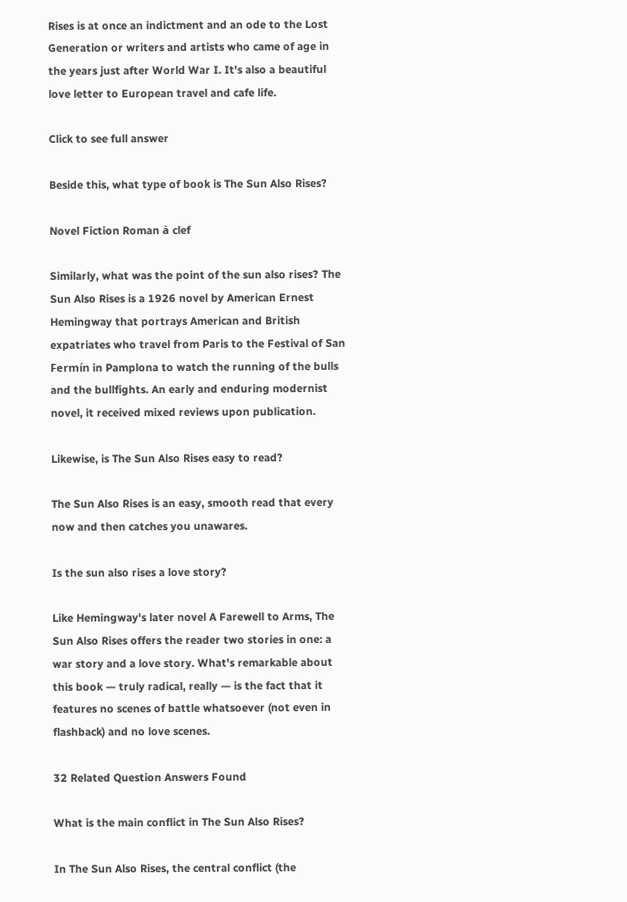Rises is at once an indictment and an ode to the Lost Generation or writers and artists who came of age in the years just after World War I. It's also a beautiful love letter to European travel and cafe life.

Click to see full answer

Beside this, what type of book is The Sun Also Rises?

Novel Fiction Roman à clef

Similarly, what was the point of the sun also rises? The Sun Also Rises is a 1926 novel by American Ernest Hemingway that portrays American and British expatriates who travel from Paris to the Festival of San Fermín in Pamplona to watch the running of the bulls and the bullfights. An early and enduring modernist novel, it received mixed reviews upon publication.

Likewise, is The Sun Also Rises easy to read?

The Sun Also Rises is an easy, smooth read that every now and then catches you unawares.

Is the sun also rises a love story?

Like Hemingway's later novel A Farewell to Arms, The Sun Also Rises offers the reader two stories in one: a war story and a love story. What's remarkable about this book — truly radical, really — is the fact that it features no scenes of battle whatsoever (not even in flashback) and no love scenes.

32 Related Question Answers Found

What is the main conflict in The Sun Also Rises?

In The Sun Also Rises, the central conflict (the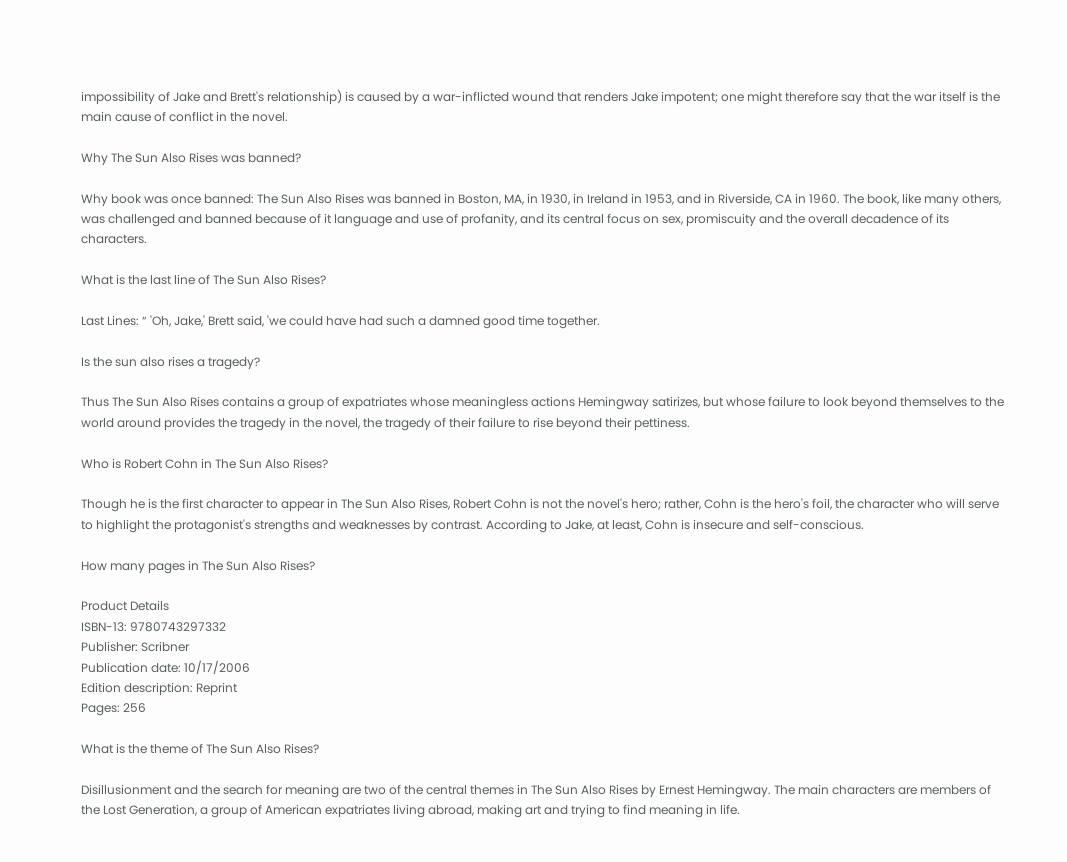impossibility of Jake and Brett's relationship) is caused by a war-inflicted wound that renders Jake impotent; one might therefore say that the war itself is the main cause of conflict in the novel.

Why The Sun Also Rises was banned?

Why book was once banned: The Sun Also Rises was banned in Boston, MA, in 1930, in Ireland in 1953, and in Riverside, CA in 1960. The book, like many others, was challenged and banned because of it language and use of profanity, and its central focus on sex, promiscuity and the overall decadence of its characters.

What is the last line of The Sun Also Rises?

Last Lines: “ 'Oh, Jake,' Brett said, 'we could have had such a damned good time together.

Is the sun also rises a tragedy?

Thus The Sun Also Rises contains a group of expatriates whose meaningless actions Hemingway satirizes, but whose failure to look beyond themselves to the world around provides the tragedy in the novel, the tragedy of their failure to rise beyond their pettiness.

Who is Robert Cohn in The Sun Also Rises?

Though he is the first character to appear in The Sun Also Rises, Robert Cohn is not the novel's hero; rather, Cohn is the hero's foil, the character who will serve to highlight the protagonist's strengths and weaknesses by contrast. According to Jake, at least, Cohn is insecure and self-conscious.

How many pages in The Sun Also Rises?

Product Details
ISBN-13: 9780743297332
Publisher: Scribner
Publication date: 10/17/2006
Edition description: Reprint
Pages: 256

What is the theme of The Sun Also Rises?

Disillusionment and the search for meaning are two of the central themes in The Sun Also Rises by Ernest Hemingway. The main characters are members of the Lost Generation, a group of American expatriates living abroad, making art and trying to find meaning in life.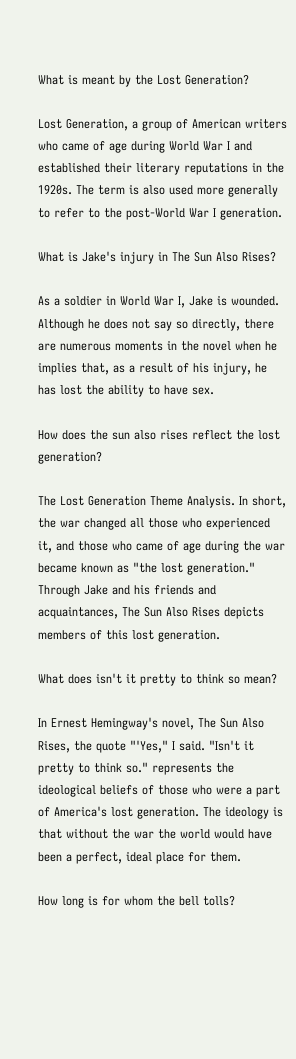What is meant by the Lost Generation?

Lost Generation, a group of American writers who came of age during World War I and established their literary reputations in the 1920s. The term is also used more generally to refer to the post-World War I generation.

What is Jake's injury in The Sun Also Rises?

As a soldier in World War I, Jake is wounded. Although he does not say so directly, there are numerous moments in the novel when he implies that, as a result of his injury, he has lost the ability to have sex.

How does the sun also rises reflect the lost generation?

The Lost Generation Theme Analysis. In short, the war changed all those who experienced it, and those who came of age during the war became known as "the lost generation." Through Jake and his friends and acquaintances, The Sun Also Rises depicts members of this lost generation.

What does isn't it pretty to think so mean?

In Ernest Hemingway's novel, The Sun Also Rises, the quote "'Yes," I said. "Isn't it pretty to think so." represents the ideological beliefs of those who were a part of America's lost generation. The ideology is that without the war the world would have been a perfect, ideal place for them.

How long is for whom the bell tolls?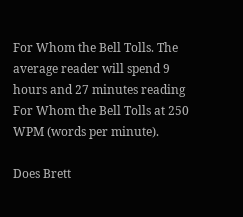For Whom the Bell Tolls. The average reader will spend 9 hours and 27 minutes reading For Whom the Bell Tolls at 250 WPM (words per minute).

Does Brett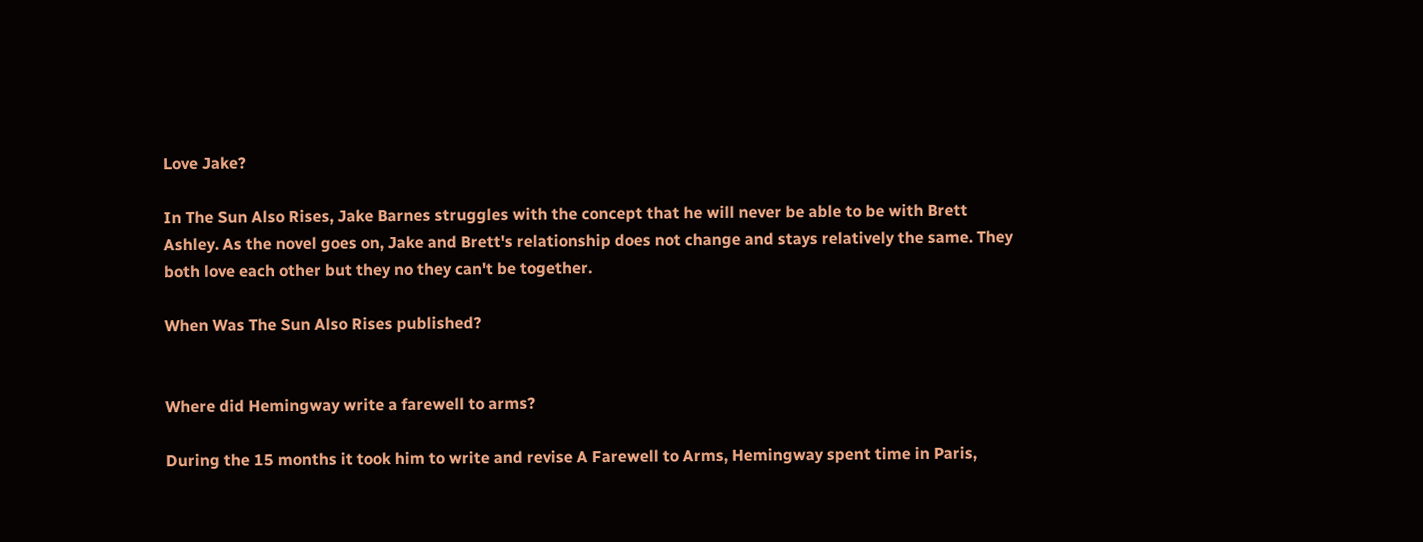Love Jake?

In The Sun Also Rises, Jake Barnes struggles with the concept that he will never be able to be with Brett Ashley. As the novel goes on, Jake and Brett's relationship does not change and stays relatively the same. They both love each other but they no they can't be together.

When Was The Sun Also Rises published?


Where did Hemingway write a farewell to arms?

During the 15 months it took him to write and revise A Farewell to Arms, Hemingway spent time in Paris,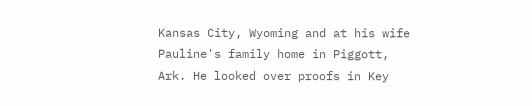Kansas City, Wyoming and at his wife Pauline's family home in Piggott, Ark. He looked over proofs in Key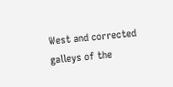West and corrected galleys of the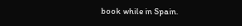book while in Spain.